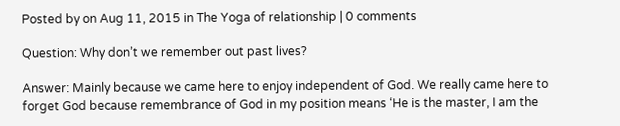Posted by on Aug 11, 2015 in The Yoga of relationship | 0 comments

Question: Why don’t we remember out past lives?

Answer: Mainly because we came here to enjoy independent of God. We really came here to forget God because remembrance of God in my position means ‘He is the master, I am the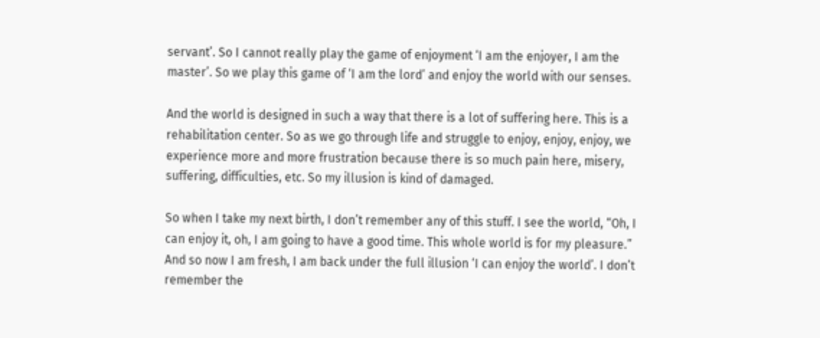servant’. So I cannot really play the game of enjoyment ‘I am the enjoyer, I am the master’. So we play this game of ‘I am the lord’ and enjoy the world with our senses.

And the world is designed in such a way that there is a lot of suffering here. This is a rehabilitation center. So as we go through life and struggle to enjoy, enjoy, enjoy, we experience more and more frustration because there is so much pain here, misery, suffering, difficulties, etc. So my illusion is kind of damaged.

So when I take my next birth, I don’t remember any of this stuff. I see the world, “Oh, I can enjoy it, oh, I am going to have a good time. This whole world is for my pleasure.” And so now I am fresh, I am back under the full illusion ‘I can enjoy the world’. I don’t remember the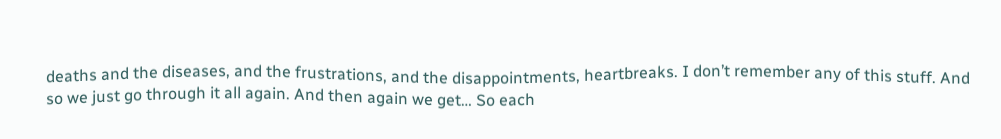deaths and the diseases, and the frustrations, and the disappointments, heartbreaks. I don’t remember any of this stuff. And so we just go through it all again. And then again we get… So each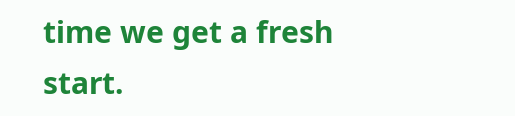time we get a fresh start.